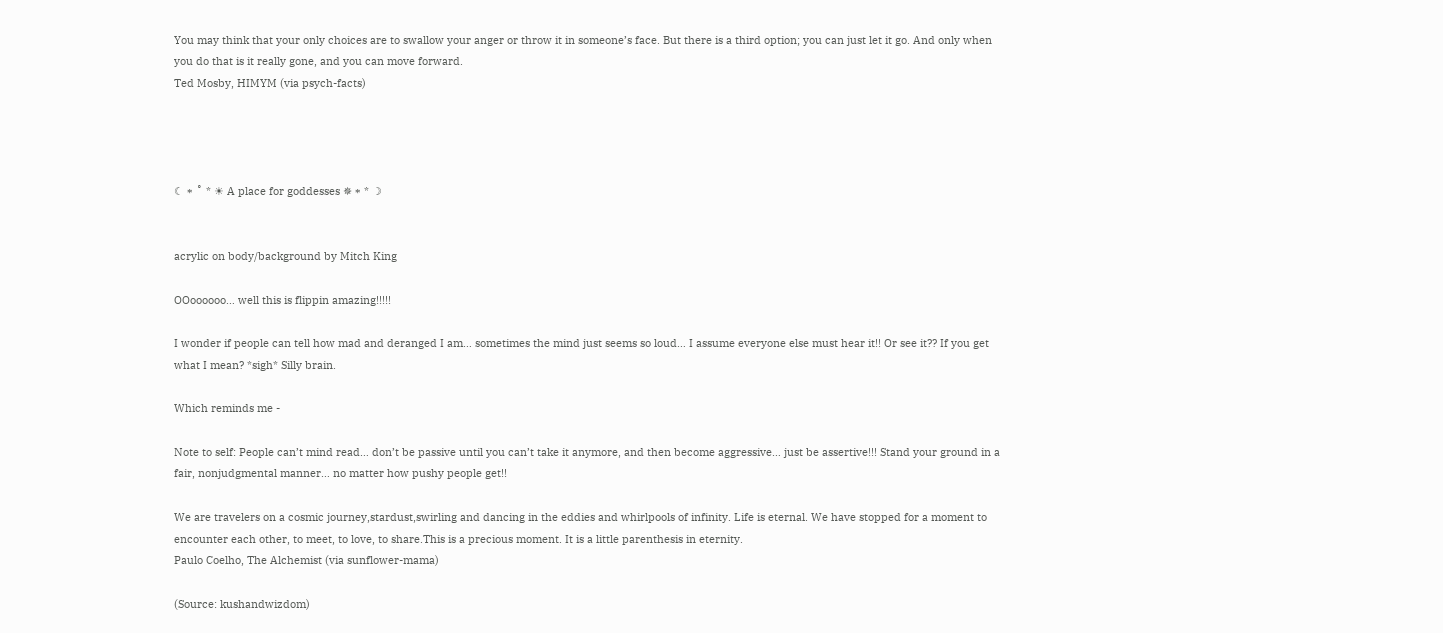You may think that your only choices are to swallow your anger or throw it in someone’s face. But there is a third option; you can just let it go. And only when you do that is it really gone, and you can move forward.
Ted Mosby, HIMYM (via psych-facts)




☾ ⁎ ˚ * ☀ A place for goddesses ✵ ⁎ * ☽


acrylic on body/background by Mitch King

OOoooooo… well this is flippin amazing!!!!!

I wonder if people can tell how mad and deranged I am… sometimes the mind just seems so loud… I assume everyone else must hear it!! Or see it?? If you get what I mean? *sigh* Silly brain.

Which reminds me -

Note to self: People can’t mind read… don’t be passive until you can’t take it anymore, and then become aggressive… just be assertive!!! Stand your ground in a fair, nonjudgmental manner… no matter how pushy people get!!

We are travelers on a cosmic journey,stardust,swirling and dancing in the eddies and whirlpools of infinity. Life is eternal. We have stopped for a moment to encounter each other, to meet, to love, to share.This is a precious moment. It is a little parenthesis in eternity.
Paulo Coelho, The Alchemist (via sunflower-mama)

(Source: kushandwizdom)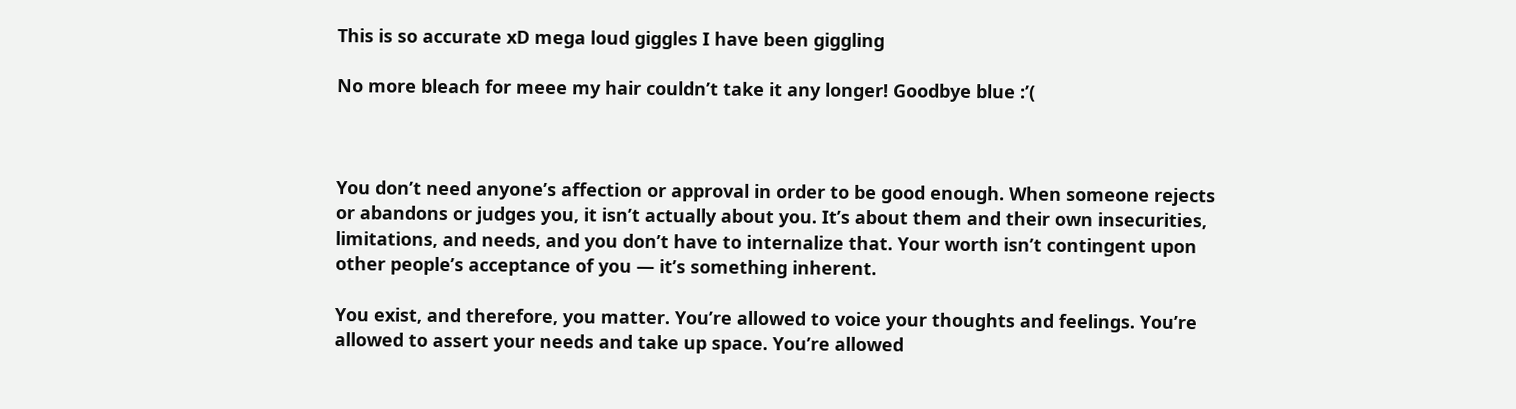This is so accurate xD mega loud giggles I have been giggling

No more bleach for meee my hair couldn’t take it any longer! Goodbye blue :’(



You don’t need anyone’s affection or approval in order to be good enough. When someone rejects or abandons or judges you, it isn’t actually about you. It’s about them and their own insecurities, limitations, and needs, and you don’t have to internalize that. Your worth isn’t contingent upon other people’s acceptance of you — it’s something inherent.

You exist, and therefore, you matter. You’re allowed to voice your thoughts and feelings. You’re allowed to assert your needs and take up space. You’re allowed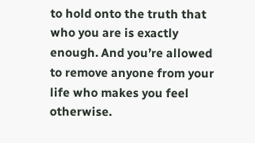to hold onto the truth that who you are is exactly enough. And you’re allowed to remove anyone from your life who makes you feel otherwise.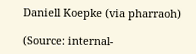Daniell Koepke (via pharraoh)

(Source: internal-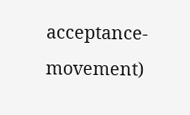acceptance-movement)